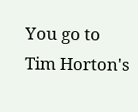You go to Tim Horton's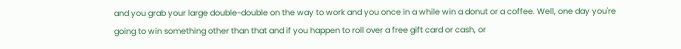and you grab your large double-double on the way to work and you once in a while win a donut or a coffee. Well, one day you're going to win something other than that and if you happen to roll over a free gift card or cash, or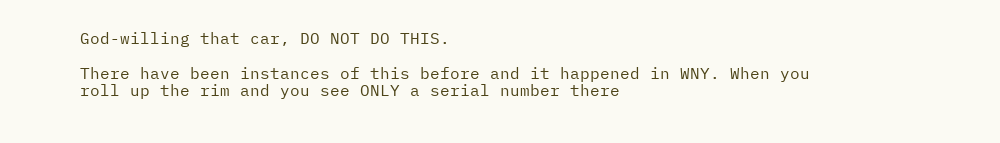God-willing that car, DO NOT DO THIS.

There have been instances of this before and it happened in WNY. When you roll up the rim and you see ONLY a serial number there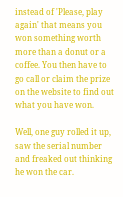instead of 'Please, play again' that means you won something worth more than a donut or a coffee. You then have to go call or claim the prize on the website to find out what you have won.

Well, one guy rolled it up, saw the serial number and freaked out thinking he won the car.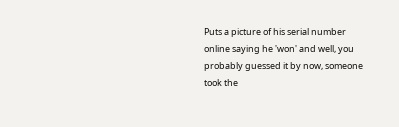Puts a picture of his serial number online saying he 'won' and well, you probably guessed it by now, someone took the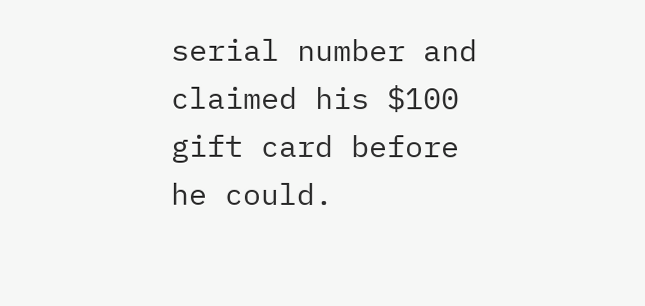serial number and claimed his $100 gift card before he could.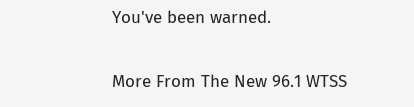You've been warned.

More From The New 96.1 WTSS